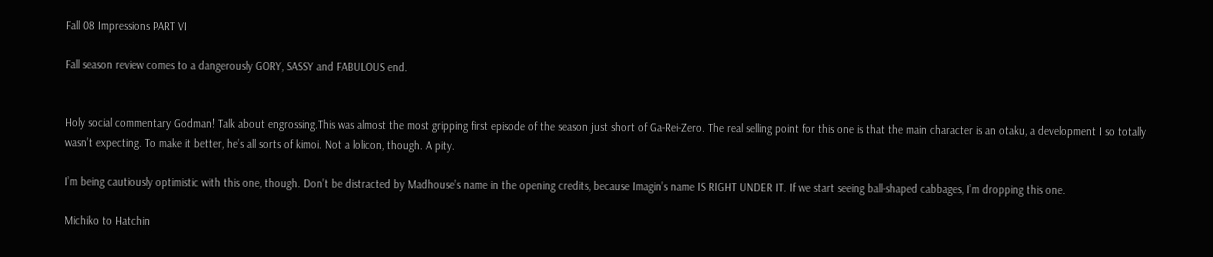Fall 08 Impressions PART VI

Fall season review comes to a dangerously GORY, SASSY and FABULOUS end.


Holy social commentary Godman! Talk about engrossing.This was almost the most gripping first episode of the season just short of Ga-Rei-Zero. The real selling point for this one is that the main character is an otaku, a development I so totally wasn’t expecting. To make it better, he’s all sorts of kimoi. Not a lolicon, though. A pity.

I’m being cautiously optimistic with this one, though. Don’t be distracted by Madhouse’s name in the opening credits, because Imagin’s name IS RIGHT UNDER IT. If we start seeing ball-shaped cabbages, I’m dropping this one.

Michiko to Hatchin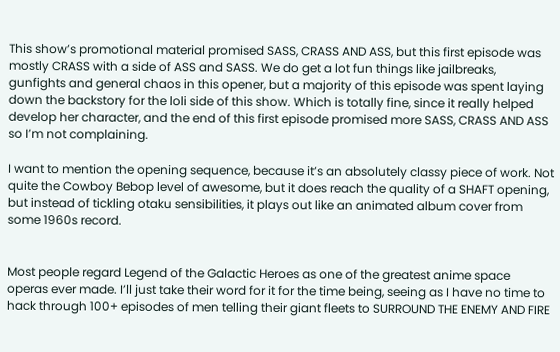This show’s promotional material promised SASS, CRASS AND ASS, but this first episode was mostly CRASS with a side of ASS and SASS. We do get a lot fun things like jailbreaks, gunfights and general chaos in this opener, but a majority of this episode was spent laying down the backstory for the loli side of this show. Which is totally fine, since it really helped develop her character, and the end of this first episode promised more SASS, CRASS AND ASS so I’m not complaining.

I want to mention the opening sequence, because it’s an absolutely classy piece of work. Not quite the Cowboy Bebop level of awesome, but it does reach the quality of a SHAFT opening, but instead of tickling otaku sensibilities, it plays out like an animated album cover from some 1960s record.


Most people regard Legend of the Galactic Heroes as one of the greatest anime space operas ever made. I’ll just take their word for it for the time being, seeing as I have no time to hack through 100+ episodes of men telling their giant fleets to SURROUND THE ENEMY AND FIRE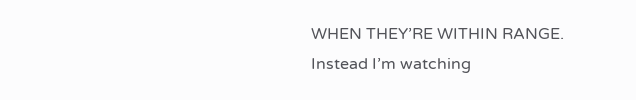WHEN THEY’RE WITHIN RANGE. Instead I’m watching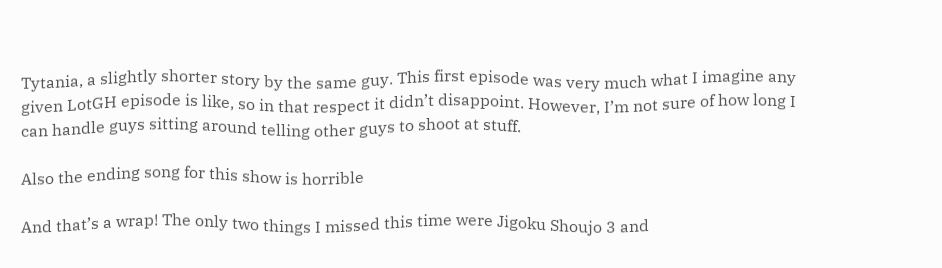Tytania, a slightly shorter story by the same guy. This first episode was very much what I imagine any given LotGH episode is like, so in that respect it didn’t disappoint. However, I’m not sure of how long I can handle guys sitting around telling other guys to shoot at stuff.

Also the ending song for this show is horrible

And that’s a wrap! The only two things I missed this time were Jigoku Shoujo 3 and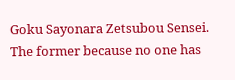Goku Sayonara Zetsubou Sensei. The former because no one has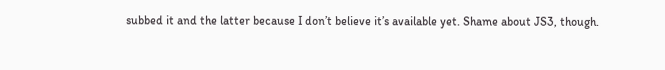subbed it and the latter because I don’t believe it’s available yet. Shame about JS3, though.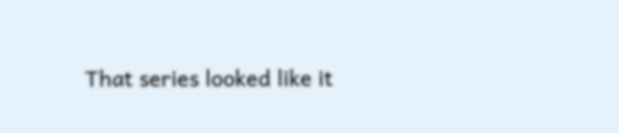That series looked like it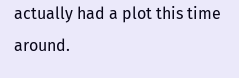actually had a plot this time around.